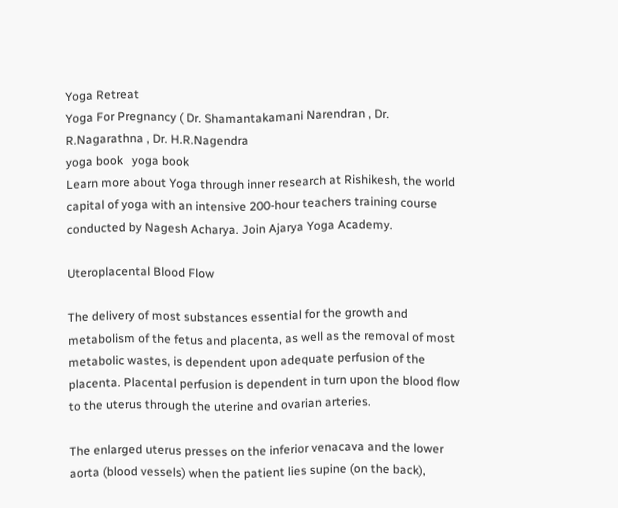Yoga Retreat
Yoga For Pregnancy ( Dr. Shamantakamani Narendran , Dr. R.Nagarathna , Dr. H.R.Nagendra
yoga book   yoga book
Learn more about Yoga through inner research at Rishikesh, the world capital of yoga with an intensive 200-hour teachers training course conducted by Nagesh Acharya. Join Ajarya Yoga Academy.

Uteroplacental Blood Flow

The delivery of most substances essential for the growth and metabolism of the fetus and placenta, as well as the removal of most metabolic wastes, is dependent upon adequate perfusion of the placenta. Placental perfusion is dependent in turn upon the blood flow to the uterus through the uterine and ovarian arteries.

The enlarged uterus presses on the inferior venacava and the lower aorta (blood vessels) when the patient lies supine (on the back),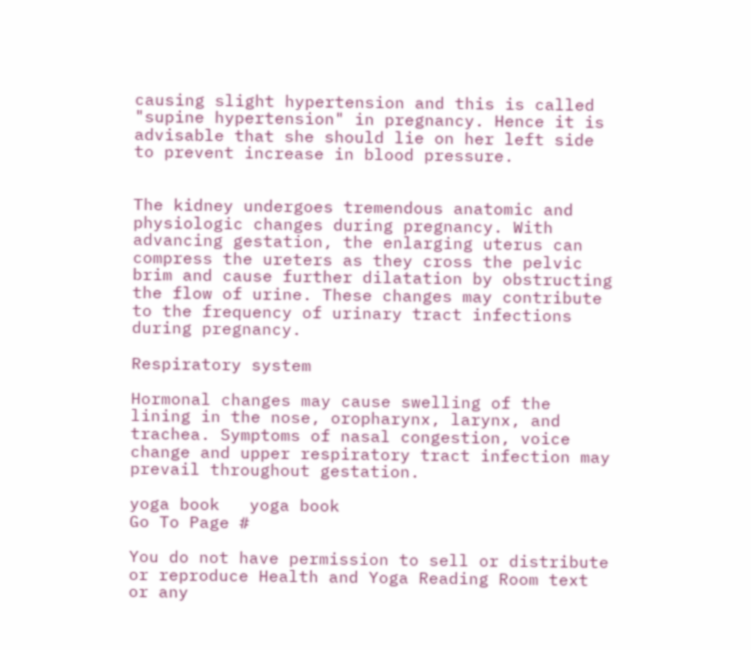causing slight hypertension and this is called "supine hypertension" in pregnancy. Hence it is advisable that she should lie on her left side to prevent increase in blood pressure.


The kidney undergoes tremendous anatomic and physiologic changes during pregnancy. With advancing gestation, the enlarging uterus can compress the ureters as they cross the pelvic brim and cause further dilatation by obstructing the flow of urine. These changes may contribute to the frequency of urinary tract infections during pregnancy.

Respiratory system

Hormonal changes may cause swelling of the lining in the nose, oropharynx, larynx, and trachea. Symptoms of nasal congestion, voice change and upper respiratory tract infection may prevail throughout gestation.

yoga book   yoga book
Go To Page #

You do not have permission to sell or distribute or reproduce Health and Yoga Reading Room text or any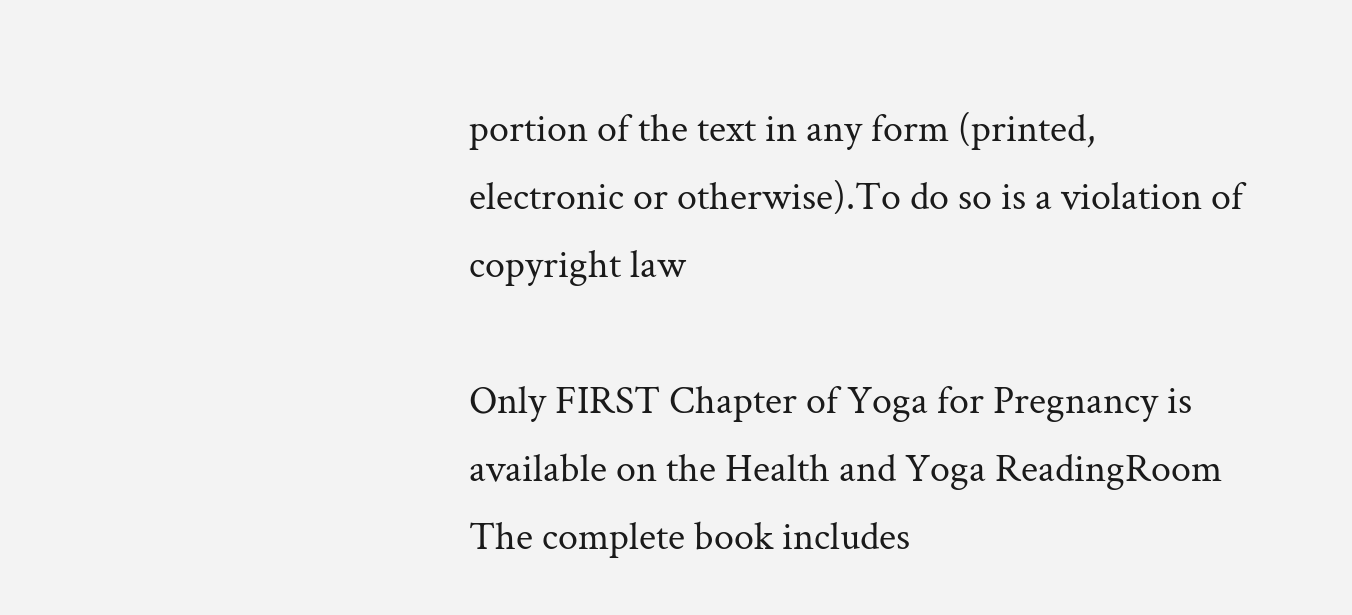portion of the text in any form (printed, electronic or otherwise).To do so is a violation of copyright law

Only FIRST Chapter of Yoga for Pregnancy is available on the Health and Yoga ReadingRoom
The complete book includes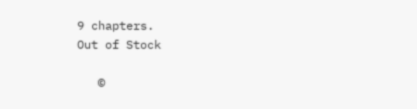9 chapters.
Out of Stock

   ©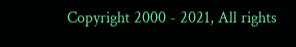Copyright 2000 - 2021, All rights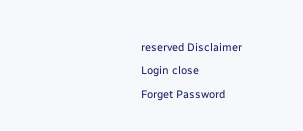reserved Disclaimer
Login close
Forget Password